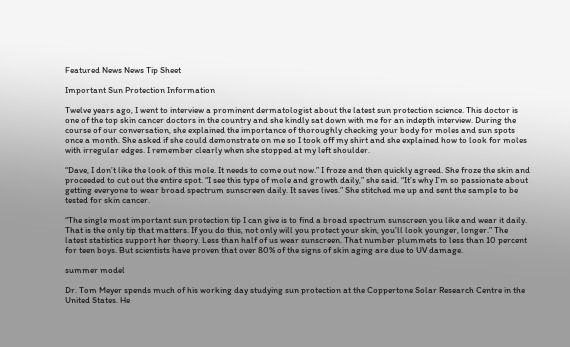Featured News News Tip Sheet

Important Sun Protection Information

Twelve years ago, I went to interview a prominent dermatologist about the latest sun protection science. This doctor is one of the top skin cancer doctors in the country and she kindly sat down with me for an indepth interview. During the course of our conversation, she explained the importance of thoroughly checking your body for moles and sun spots once a month. She asked if she could demonstrate on me so I took off my shirt and she explained how to look for moles with irregular edges. I remember clearly when she stopped at my left shoulder.

“Dave, I don’t like the look of this mole. It needs to come out now.” I froze and then quickly agreed. She froze the skin and proceeded to cut out the entire spot. “I see this type of mole and growth daily,” she said. “It’s why I’m so passionate about getting everyone to wear broad spectrum sunscreen daily. It saves lives.” She stitched me up and sent the sample to be tested for skin cancer.

“The single most important sun protection tip I can give is to find a broad spectrum sunscreen you like and wear it daily. That is the only tip that matters. If you do this, not only will you protect your skin, you’ll look younger, longer.” The latest statistics support her theory. Less than half of us wear sunscreen. That number plummets to less than 10 percent for teen boys. But scientists have proven that over 80% of the signs of skin aging are due to UV damage.

summer model

Dr. Tom Meyer spends much of his working day studying sun protection at the Coppertone Solar Research Centre in the United States. He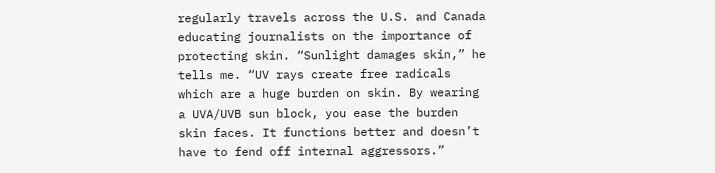regularly travels across the U.S. and Canada educating journalists on the importance of protecting skin. “Sunlight damages skin,” he tells me. “UV rays create free radicals which are a huge burden on skin. By wearing a UVA/UVB sun block, you ease the burden skin faces. It functions better and doesn’t have to fend off internal aggressors.”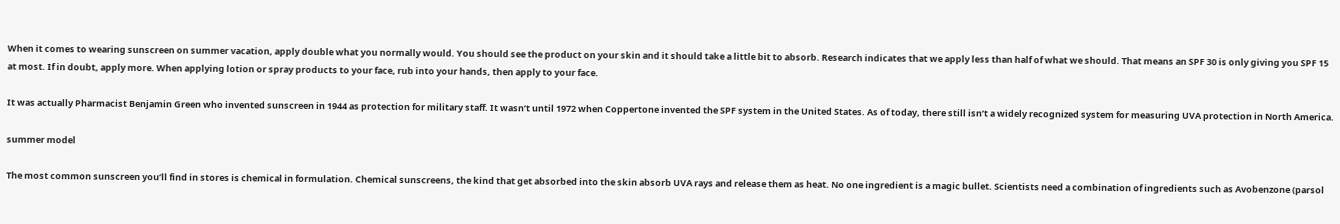When it comes to wearing sunscreen on summer vacation, apply double what you normally would. You should see the product on your skin and it should take a little bit to absorb. Research indicates that we apply less than half of what we should. That means an SPF 30 is only giving you SPF 15 at most. If in doubt, apply more. When applying lotion or spray products to your face, rub into your hands, then apply to your face.

It was actually Pharmacist Benjamin Green who invented sunscreen in 1944 as protection for military staff. It wasn’t until 1972 when Coppertone invented the SPF system in the United States. As of today, there still isn’t a widely recognized system for measuring UVA protection in North America.

summer model

The most common sunscreen you’ll find in stores is chemical in formulation. Chemical sunscreens, the kind that get absorbed into the skin absorb UVA rays and release them as heat. No one ingredient is a magic bullet. Scientists need a combination of ingredients such as Avobenzone (parsol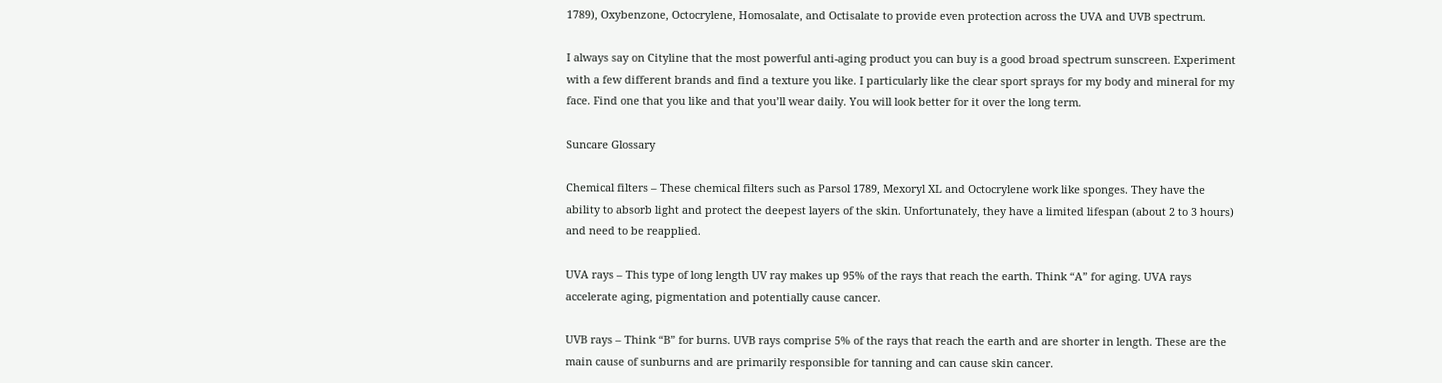1789), Oxybenzone, Octocrylene, Homosalate, and Octisalate to provide even protection across the UVA and UVB spectrum.

I always say on Cityline that the most powerful anti-aging product you can buy is a good broad spectrum sunscreen. Experiment with a few different brands and find a texture you like. I particularly like the clear sport sprays for my body and mineral for my face. Find one that you like and that you’ll wear daily. You will look better for it over the long term.

Suncare Glossary

Chemical filters – These chemical filters such as Parsol 1789, Mexoryl XL and Octocrylene work like sponges. They have the ability to absorb light and protect the deepest layers of the skin. Unfortunately, they have a limited lifespan (about 2 to 3 hours) and need to be reapplied.

UVA rays – This type of long length UV ray makes up 95% of the rays that reach the earth. Think “A” for aging. UVA rays accelerate aging, pigmentation and potentially cause cancer.

UVB rays – Think “B” for burns. UVB rays comprise 5% of the rays that reach the earth and are shorter in length. These are the main cause of sunburns and are primarily responsible for tanning and can cause skin cancer.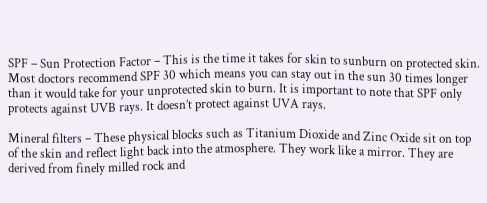SPF – Sun Protection Factor – This is the time it takes for skin to sunburn on protected skin. Most doctors recommend SPF 30 which means you can stay out in the sun 30 times longer than it would take for your unprotected skin to burn. It is important to note that SPF only protects against UVB rays. It doesn’t protect against UVA rays.

Mineral filters – These physical blocks such as Titanium Dioxide and Zinc Oxide sit on top of the skin and reflect light back into the atmosphere. They work like a mirror. They are derived from finely milled rock and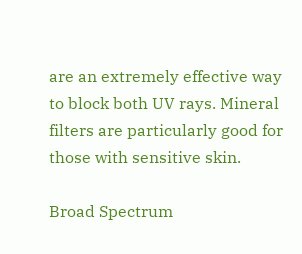are an extremely effective way to block both UV rays. Mineral filters are particularly good for those with sensitive skin.

Broad Spectrum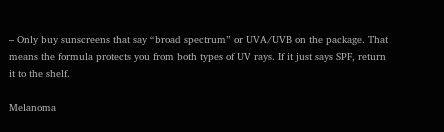– Only buy sunscreens that say “broad spectrum” or UVA/UVB on the package. That means the formula protects you from both types of UV rays. If it just says SPF, return it to the shelf.

Melanoma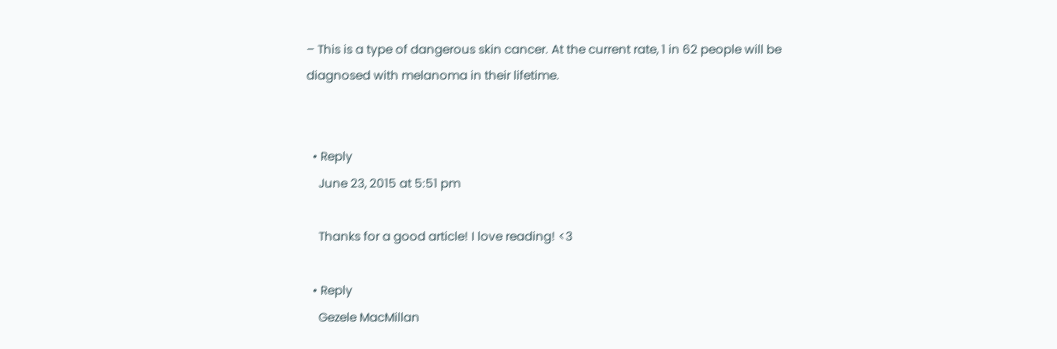– This is a type of dangerous skin cancer. At the current rate, 1 in 62 people will be diagnosed with melanoma in their lifetime.


  • Reply
    June 23, 2015 at 5:51 pm

    Thanks for a good article! I love reading! <3

  • Reply
    Gezele MacMillan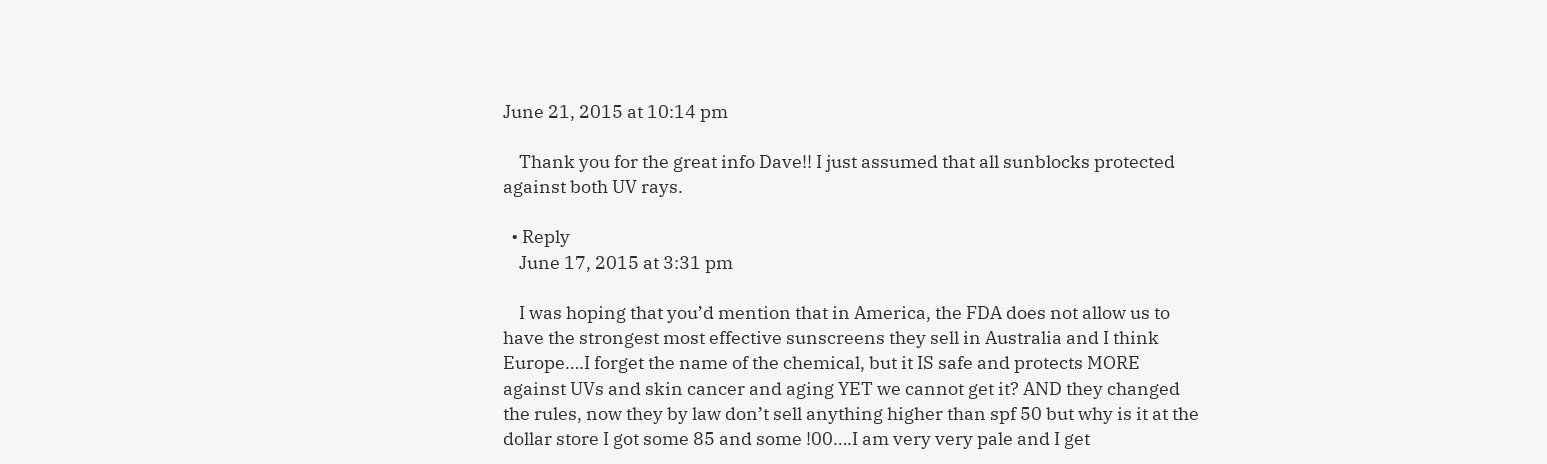June 21, 2015 at 10:14 pm

    Thank you for the great info Dave!! I just assumed that all sunblocks protected against both UV rays.

  • Reply
    June 17, 2015 at 3:31 pm

    I was hoping that you’d mention that in America, the FDA does not allow us to have the strongest most effective sunscreens they sell in Australia and I think Europe….I forget the name of the chemical, but it IS safe and protects MORE against UVs and skin cancer and aging YET we cannot get it? AND they changed the rules, now they by law don’t sell anything higher than spf 50 but why is it at the dollar store I got some 85 and some !00….I am very very pale and I get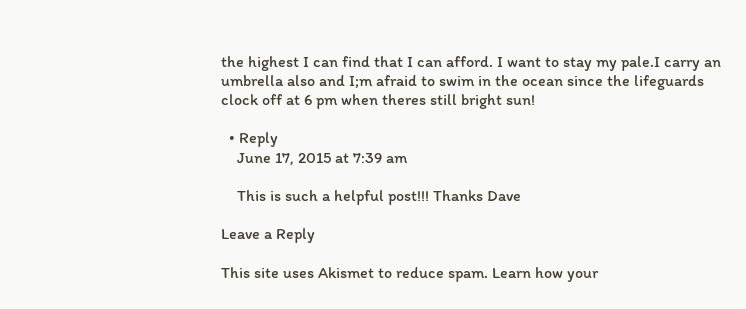the highest I can find that I can afford. I want to stay my pale.I carry an umbrella also and I;m afraid to swim in the ocean since the lifeguards clock off at 6 pm when theres still bright sun!

  • Reply
    June 17, 2015 at 7:39 am

    This is such a helpful post!!! Thanks Dave

Leave a Reply

This site uses Akismet to reduce spam. Learn how your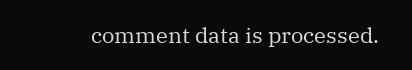comment data is processed.